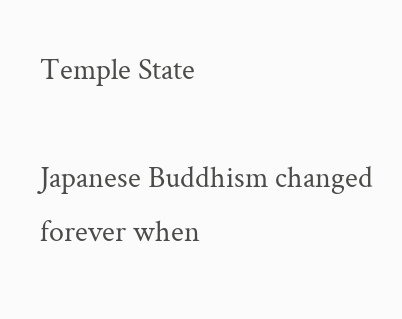Temple State

Japanese Buddhism changed forever when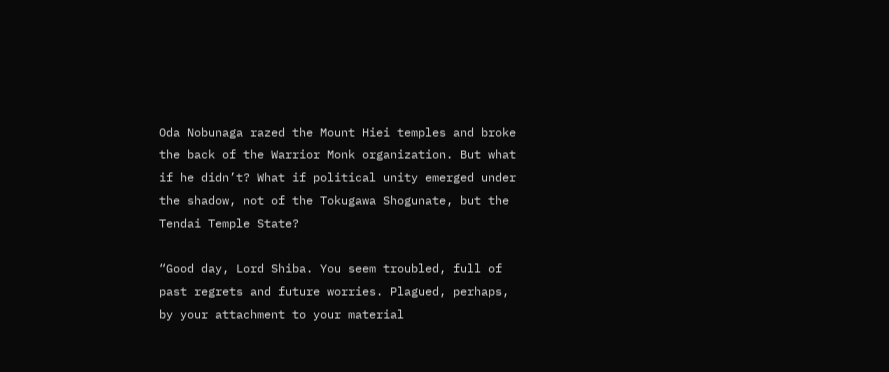Oda Nobunaga razed the Mount Hiei temples and broke the back of the Warrior Monk organization. But what if he didn’t? What if political unity emerged under the shadow, not of the Tokugawa Shogunate, but the Tendai Temple State?

“Good day, Lord Shiba. You seem troubled, full of past regrets and future worries. Plagued, perhaps, by your attachment to your material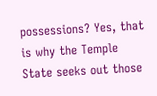possessions? Yes, that is why the Temple State seeks out those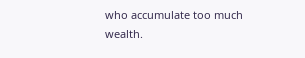who accumulate too much wealth.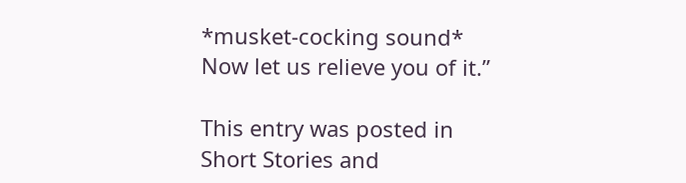*musket-cocking sound* Now let us relieve you of it.”

This entry was posted in Short Stories and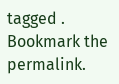tagged . Bookmark the permalink.